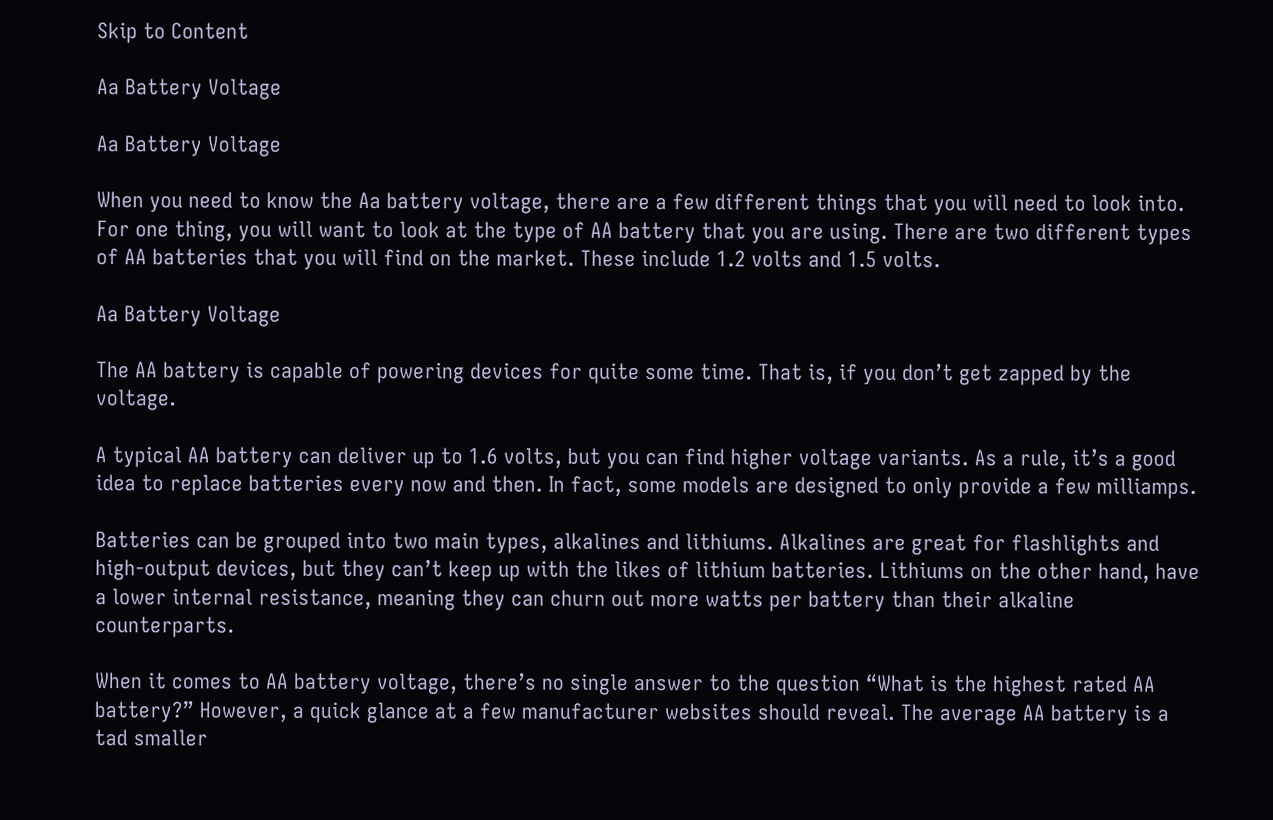Skip to Content

Aa Battery Voltage

Aa Battery Voltage

When you need to know the Aa battery voltage, there are a few different things that you will need to look into. For one thing, you will want to look at the type of AA battery that you are using. There are two different types of AA batteries that you will find on the market. These include 1.2 volts and 1.5 volts.

Aa Battery Voltage

The AA battery is capable of powering devices for quite some time. That is, if you don’t get zapped by the voltage.

A typical AA battery can deliver up to 1.6 volts, but you can find higher voltage variants. As a rule, it’s a good idea to replace batteries every now and then. In fact, some models are designed to only provide a few milliamps.

Batteries can be grouped into two main types, alkalines and lithiums. Alkalines are great for flashlights and high-output devices, but they can’t keep up with the likes of lithium batteries. Lithiums on the other hand, have a lower internal resistance, meaning they can churn out more watts per battery than their alkaline counterparts.

When it comes to AA battery voltage, there’s no single answer to the question “What is the highest rated AA battery?” However, a quick glance at a few manufacturer websites should reveal. The average AA battery is a tad smaller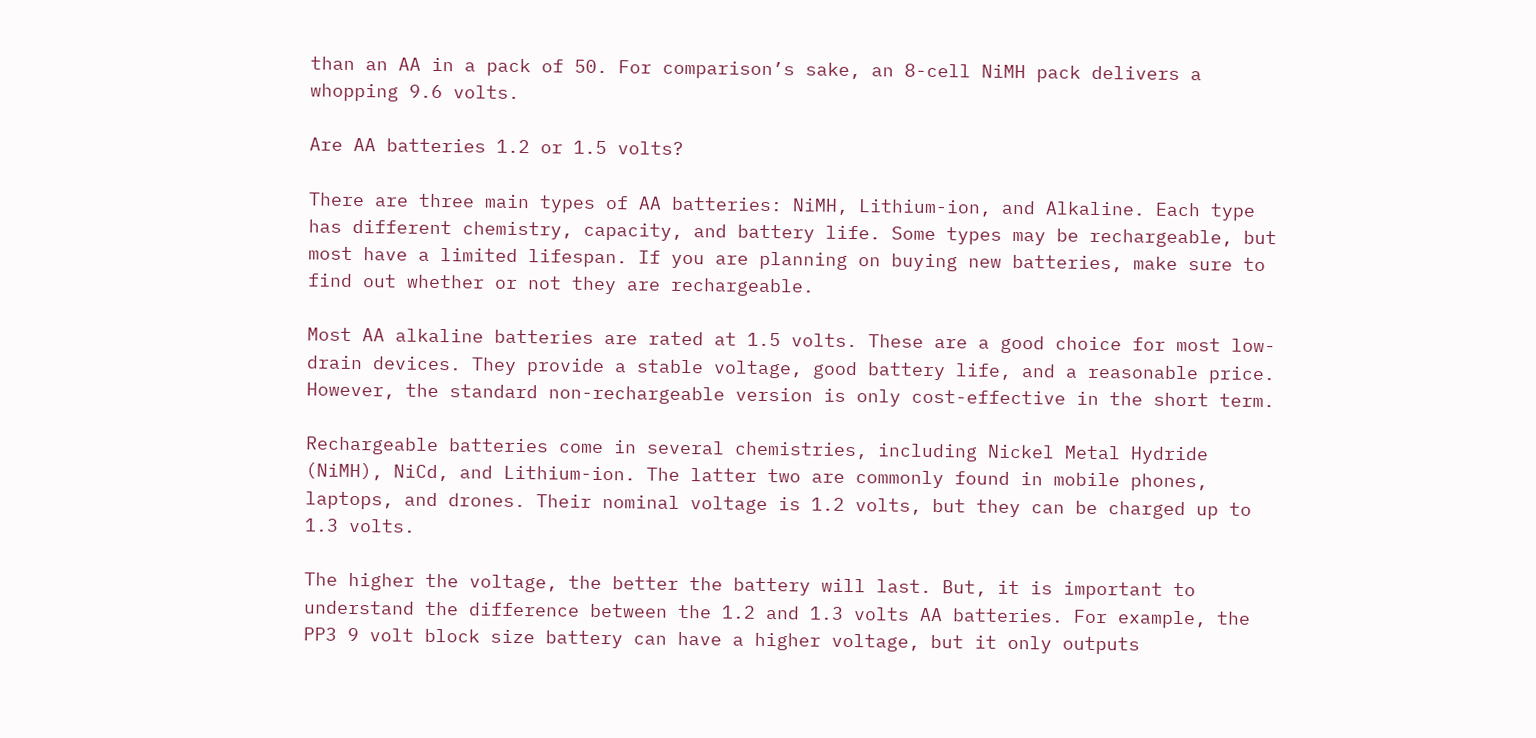than an AA in a pack of 50. For comparison’s sake, an 8-cell NiMH pack delivers a whopping 9.6 volts.

Are AA batteries 1.2 or 1.5 volts?

There are three main types of AA batteries: NiMH, Lithium-ion, and Alkaline. Each type has different chemistry, capacity, and battery life. Some types may be rechargeable, but most have a limited lifespan. If you are planning on buying new batteries, make sure to find out whether or not they are rechargeable.

Most AA alkaline batteries are rated at 1.5 volts. These are a good choice for most low-drain devices. They provide a stable voltage, good battery life, and a reasonable price. However, the standard non-rechargeable version is only cost-effective in the short term.

Rechargeable batteries come in several chemistries, including Nickel Metal Hydride (NiMH), NiCd, and Lithium-ion. The latter two are commonly found in mobile phones, laptops, and drones. Their nominal voltage is 1.2 volts, but they can be charged up to 1.3 volts.

The higher the voltage, the better the battery will last. But, it is important to understand the difference between the 1.2 and 1.3 volts AA batteries. For example, the PP3 9 volt block size battery can have a higher voltage, but it only outputs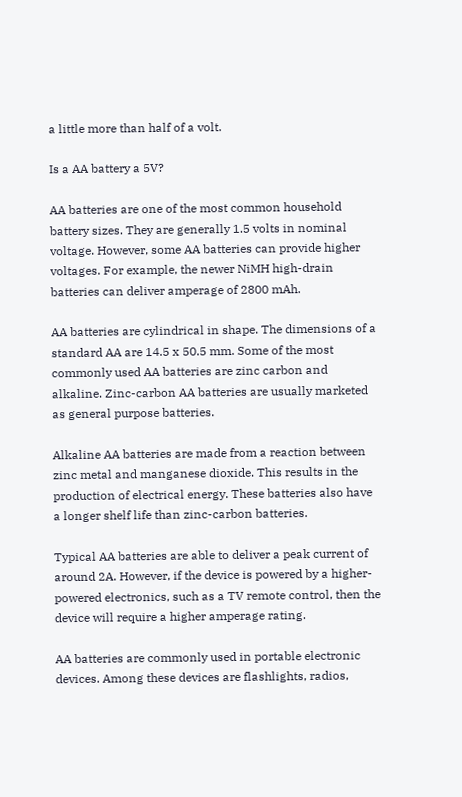a little more than half of a volt.

Is a AA battery a 5V?

AA batteries are one of the most common household battery sizes. They are generally 1.5 volts in nominal voltage. However, some AA batteries can provide higher voltages. For example, the newer NiMH high-drain batteries can deliver amperage of 2800 mAh.

AA batteries are cylindrical in shape. The dimensions of a standard AA are 14.5 x 50.5 mm. Some of the most commonly used AA batteries are zinc carbon and alkaline. Zinc-carbon AA batteries are usually marketed as general purpose batteries.

Alkaline AA batteries are made from a reaction between zinc metal and manganese dioxide. This results in the production of electrical energy. These batteries also have a longer shelf life than zinc-carbon batteries.

Typical AA batteries are able to deliver a peak current of around 2A. However, if the device is powered by a higher-powered electronics, such as a TV remote control, then the device will require a higher amperage rating.

AA batteries are commonly used in portable electronic devices. Among these devices are flashlights, radios,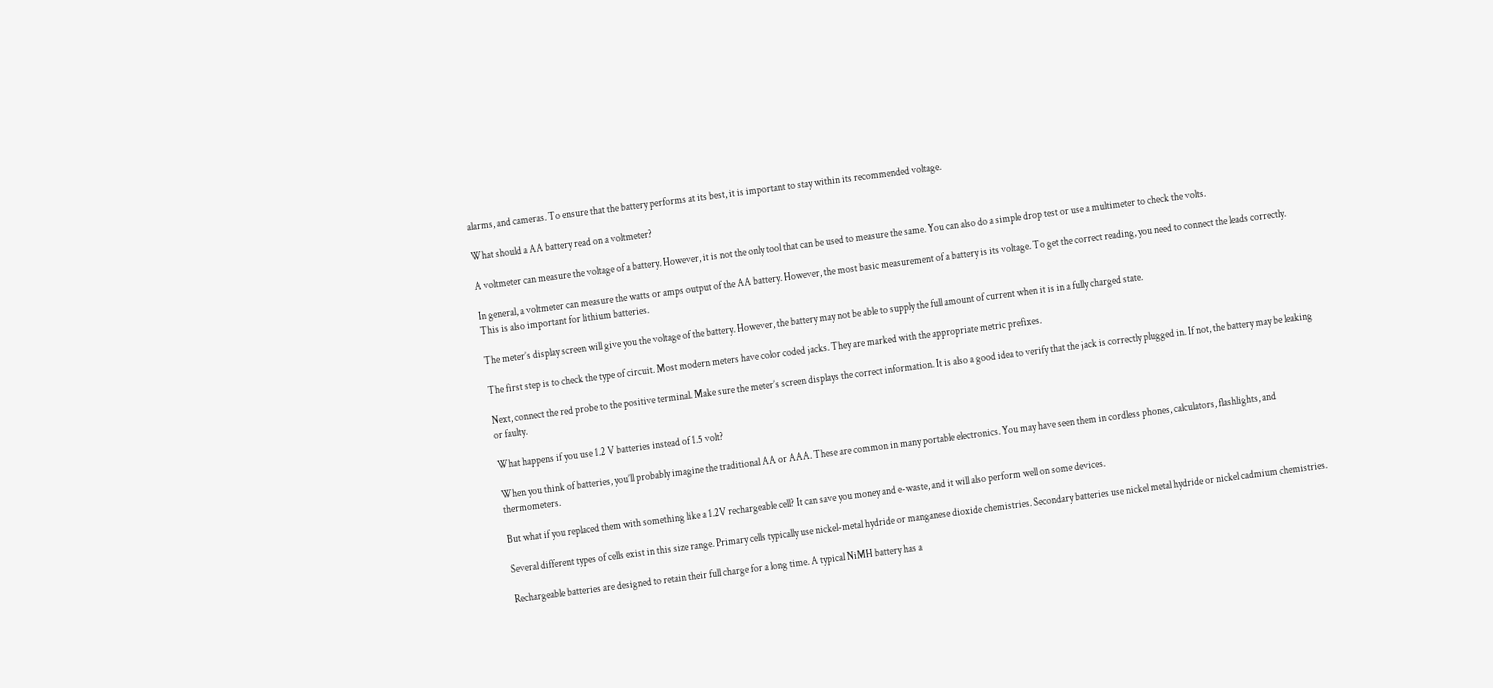alarms, and cameras. To ensure that the battery performs at its best, it is important to stay within its recommended voltage.

What should a AA battery read on a voltmeter?

A voltmeter can measure the voltage of a battery. However, it is not the only tool that can be used to measure the same. You can also do a simple drop test or use a multimeter to check the volts.

In general, a voltmeter can measure the watts or amps output of the AA battery. However, the most basic measurement of a battery is its voltage. To get the correct reading, you need to connect the leads correctly. This is also important for lithium batteries.

The meter’s display screen will give you the voltage of the battery. However, the battery may not be able to supply the full amount of current when it is in a fully charged state.

The first step is to check the type of circuit. Most modern meters have color coded jacks. They are marked with the appropriate metric prefixes.

Next, connect the red probe to the positive terminal. Make sure the meter’s screen displays the correct information. It is also a good idea to verify that the jack is correctly plugged in. If not, the battery may be leaking or faulty.

What happens if you use 1.2 V batteries instead of 1.5 volt?

When you think of batteries, you’ll probably imagine the traditional AA or AAA. These are common in many portable electronics. You may have seen them in cordless phones, calculators, flashlights, and thermometers.

But what if you replaced them with something like a 1.2V rechargeable cell? It can save you money and e-waste, and it will also perform well on some devices.

Several different types of cells exist in this size range. Primary cells typically use nickel-metal hydride or manganese dioxide chemistries. Secondary batteries use nickel metal hydride or nickel cadmium chemistries.

Rechargeable batteries are designed to retain their full charge for a long time. A typical NiMH battery has a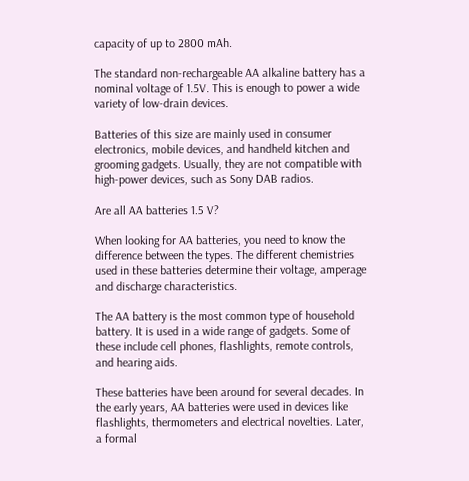capacity of up to 2800 mAh.

The standard non-rechargeable AA alkaline battery has a nominal voltage of 1.5V. This is enough to power a wide variety of low-drain devices.

Batteries of this size are mainly used in consumer electronics, mobile devices, and handheld kitchen and grooming gadgets. Usually, they are not compatible with high-power devices, such as Sony DAB radios.

Are all AA batteries 1.5 V?

When looking for AA batteries, you need to know the difference between the types. The different chemistries used in these batteries determine their voltage, amperage and discharge characteristics.

The AA battery is the most common type of household battery. It is used in a wide range of gadgets. Some of these include cell phones, flashlights, remote controls, and hearing aids.

These batteries have been around for several decades. In the early years, AA batteries were used in devices like flashlights, thermometers and electrical novelties. Later, a formal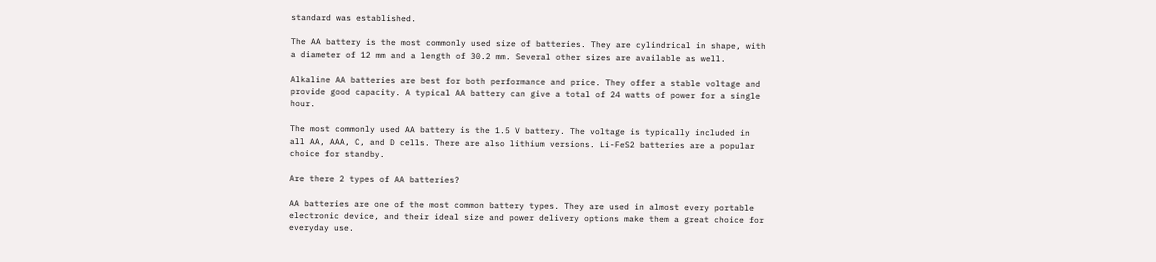standard was established.

The AA battery is the most commonly used size of batteries. They are cylindrical in shape, with a diameter of 12 mm and a length of 30.2 mm. Several other sizes are available as well.

Alkaline AA batteries are best for both performance and price. They offer a stable voltage and provide good capacity. A typical AA battery can give a total of 24 watts of power for a single hour.

The most commonly used AA battery is the 1.5 V battery. The voltage is typically included in all AA, AAA, C, and D cells. There are also lithium versions. Li-FeS2 batteries are a popular choice for standby.

Are there 2 types of AA batteries?

AA batteries are one of the most common battery types. They are used in almost every portable electronic device, and their ideal size and power delivery options make them a great choice for everyday use.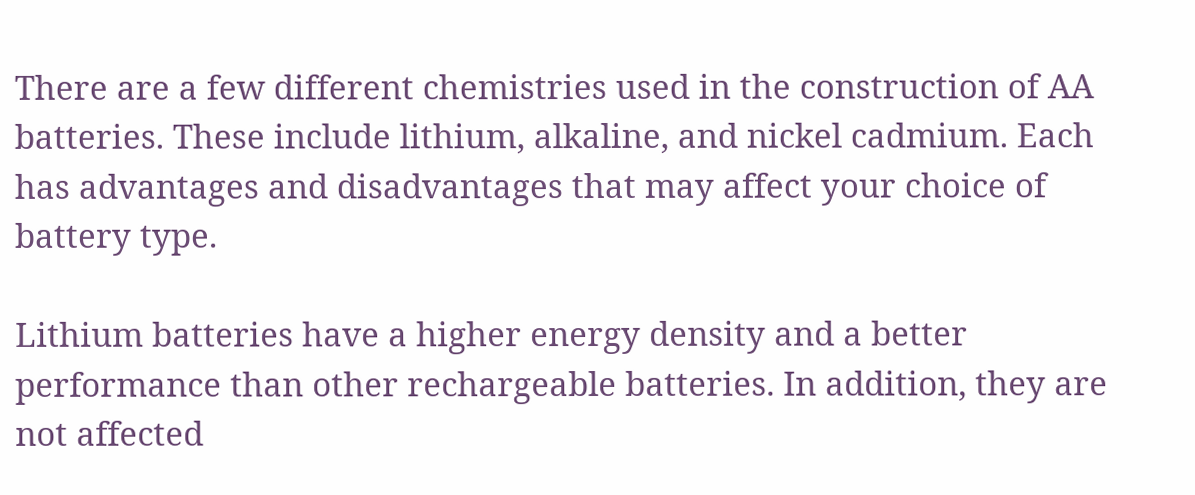There are a few different chemistries used in the construction of AA batteries. These include lithium, alkaline, and nickel cadmium. Each has advantages and disadvantages that may affect your choice of battery type.

Lithium batteries have a higher energy density and a better performance than other rechargeable batteries. In addition, they are not affected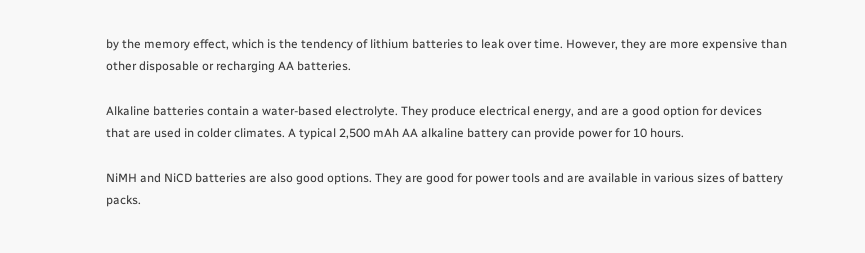by the memory effect, which is the tendency of lithium batteries to leak over time. However, they are more expensive than other disposable or recharging AA batteries.

Alkaline batteries contain a water-based electrolyte. They produce electrical energy, and are a good option for devices that are used in colder climates. A typical 2,500 mAh AA alkaline battery can provide power for 10 hours.

NiMH and NiCD batteries are also good options. They are good for power tools and are available in various sizes of battery packs.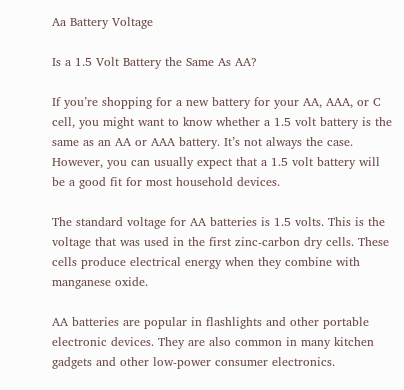Aa Battery Voltage

Is a 1.5 Volt Battery the Same As AA?

If you’re shopping for a new battery for your AA, AAA, or C cell, you might want to know whether a 1.5 volt battery is the same as an AA or AAA battery. It’s not always the case. However, you can usually expect that a 1.5 volt battery will be a good fit for most household devices.

The standard voltage for AA batteries is 1.5 volts. This is the voltage that was used in the first zinc-carbon dry cells. These cells produce electrical energy when they combine with manganese oxide.

AA batteries are popular in flashlights and other portable electronic devices. They are also common in many kitchen gadgets and other low-power consumer electronics.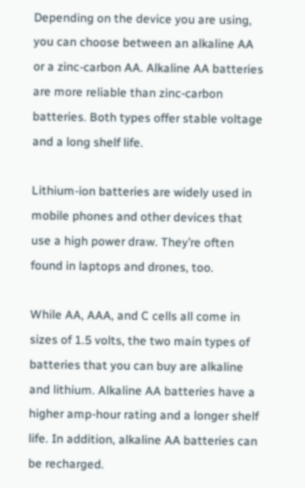Depending on the device you are using, you can choose between an alkaline AA or a zinc-carbon AA. Alkaline AA batteries are more reliable than zinc-carbon batteries. Both types offer stable voltage and a long shelf life.

Lithium-ion batteries are widely used in mobile phones and other devices that use a high power draw. They’re often found in laptops and drones, too.

While AA, AAA, and C cells all come in sizes of 1.5 volts, the two main types of batteries that you can buy are alkaline and lithium. Alkaline AA batteries have a higher amp-hour rating and a longer shelf life. In addition, alkaline AA batteries can be recharged.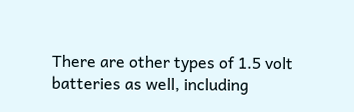There are other types of 1.5 volt batteries as well, including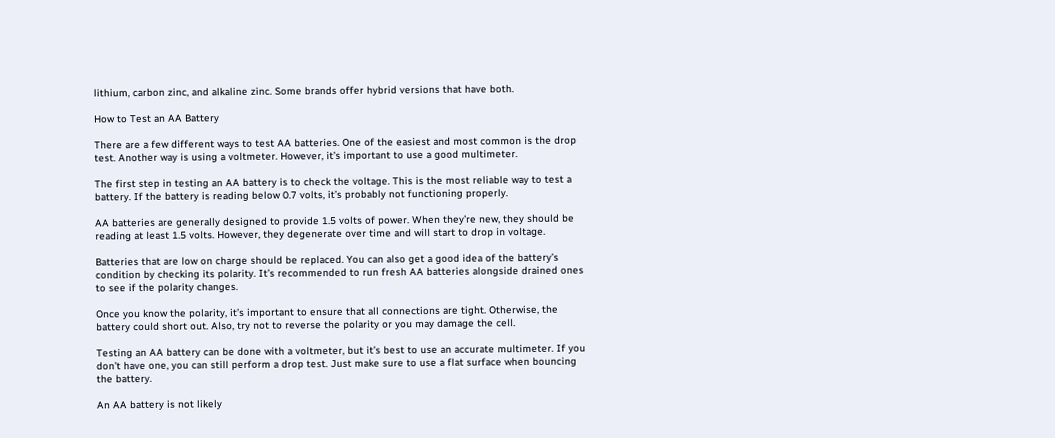lithium, carbon zinc, and alkaline zinc. Some brands offer hybrid versions that have both.

How to Test an AA Battery

There are a few different ways to test AA batteries. One of the easiest and most common is the drop test. Another way is using a voltmeter. However, it’s important to use a good multimeter.

The first step in testing an AA battery is to check the voltage. This is the most reliable way to test a battery. If the battery is reading below 0.7 volts, it’s probably not functioning properly.

AA batteries are generally designed to provide 1.5 volts of power. When they’re new, they should be reading at least 1.5 volts. However, they degenerate over time and will start to drop in voltage.

Batteries that are low on charge should be replaced. You can also get a good idea of the battery’s condition by checking its polarity. It’s recommended to run fresh AA batteries alongside drained ones to see if the polarity changes.

Once you know the polarity, it’s important to ensure that all connections are tight. Otherwise, the battery could short out. Also, try not to reverse the polarity or you may damage the cell.

Testing an AA battery can be done with a voltmeter, but it’s best to use an accurate multimeter. If you don’t have one, you can still perform a drop test. Just make sure to use a flat surface when bouncing the battery.

An AA battery is not likely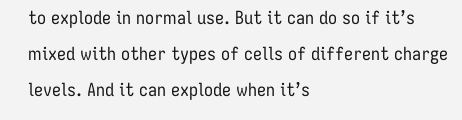to explode in normal use. But it can do so if it’s mixed with other types of cells of different charge levels. And it can explode when it’s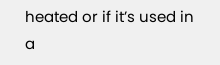heated or if it’s used in a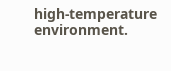high-temperature environment.